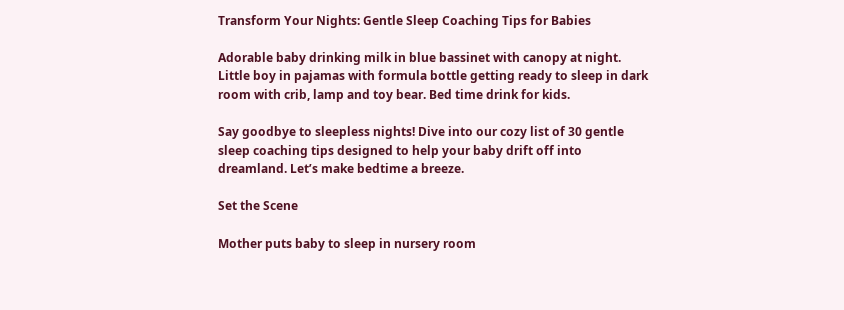Transform Your Nights: Gentle Sleep Coaching Tips for Babies

Adorable baby drinking milk in blue bassinet with canopy at night. Little boy in pajamas with formula bottle getting ready to sleep in dark room with crib, lamp and toy bear. Bed time drink for kids.

Say goodbye to sleepless nights! Dive into our cozy list of 30 gentle sleep coaching tips designed to help your baby drift off into dreamland. Let’s make bedtime a breeze.

Set the Scene

Mother puts baby to sleep in nursery room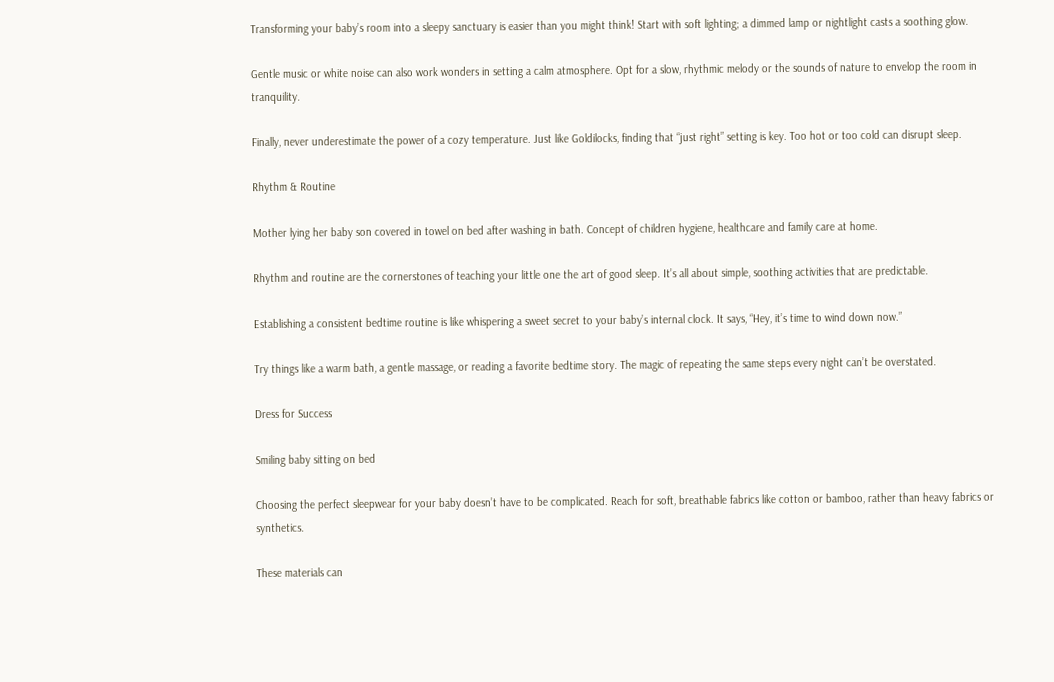Transforming your baby’s room into a sleepy sanctuary is easier than you might think! Start with soft lighting; a dimmed lamp or nightlight casts a soothing glow.

Gentle music or white noise can also work wonders in setting a calm atmosphere. Opt for a slow, rhythmic melody or the sounds of nature to envelop the room in tranquility.

Finally, never underestimate the power of a cozy temperature. Just like Goldilocks, finding that “just right” setting is key. Too hot or too cold can disrupt sleep.

Rhythm & Routine

Mother lying her baby son covered in towel on bed after washing in bath. Concept of children hygiene, healthcare and family care at home.

Rhythm and routine are the cornerstones of teaching your little one the art of good sleep. It’s all about simple, soothing activities that are predictable.

Establishing a consistent bedtime routine is like whispering a sweet secret to your baby’s internal clock. It says, “Hey, it’s time to wind down now.”

Try things like a warm bath, a gentle massage, or reading a favorite bedtime story. The magic of repeating the same steps every night can’t be overstated.

Dress for Success

Smiling baby sitting on bed

Choosing the perfect sleepwear for your baby doesn’t have to be complicated. Reach for soft, breathable fabrics like cotton or bamboo, rather than heavy fabrics or synthetics.

These materials can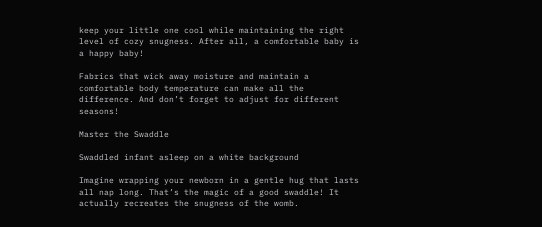keep your little one cool while maintaining the right level of cozy snugness. After all, a comfortable baby is a happy baby!

Fabrics that wick away moisture and maintain a comfortable body temperature can make all the difference. And don’t forget to adjust for different seasons!

Master the Swaddle

Swaddled infant asleep on a white background

Imagine wrapping your newborn in a gentle hug that lasts all nap long. That’s the magic of a good swaddle! It actually recreates the snugness of the womb.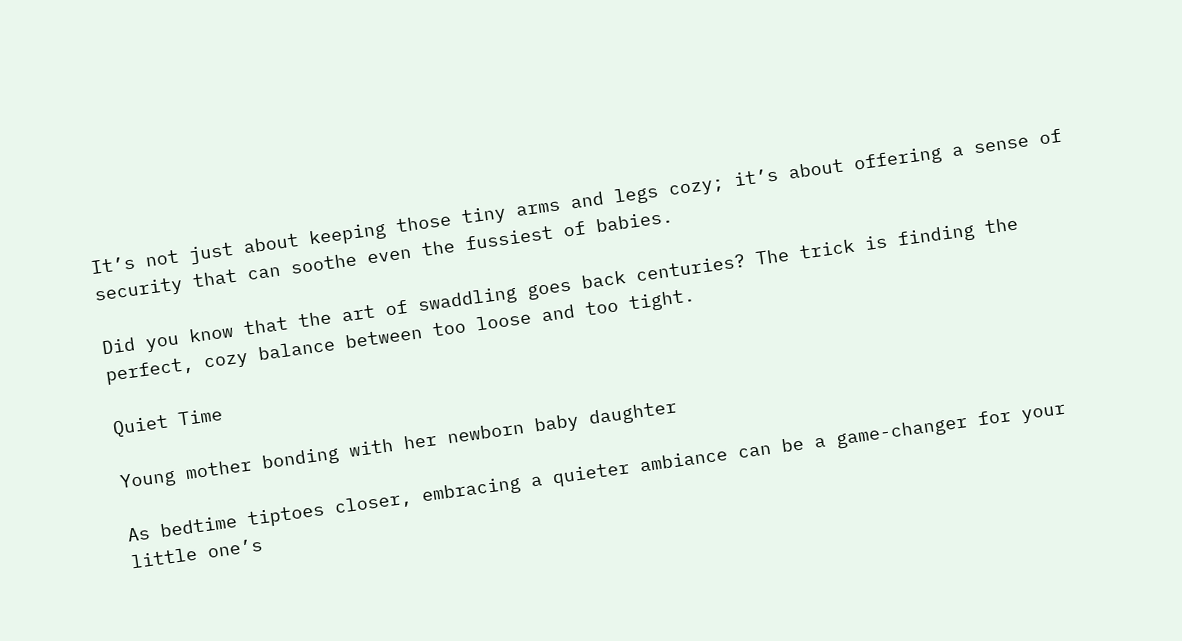It’s not just about keeping those tiny arms and legs cozy; it’s about offering a sense of security that can soothe even the fussiest of babies.

Did you know that the art of swaddling goes back centuries? The trick is finding the perfect, cozy balance between too loose and too tight.

Quiet Time

Young mother bonding with her newborn baby daughter

As bedtime tiptoes closer, embracing a quieter ambiance can be a game-changer for your little one’s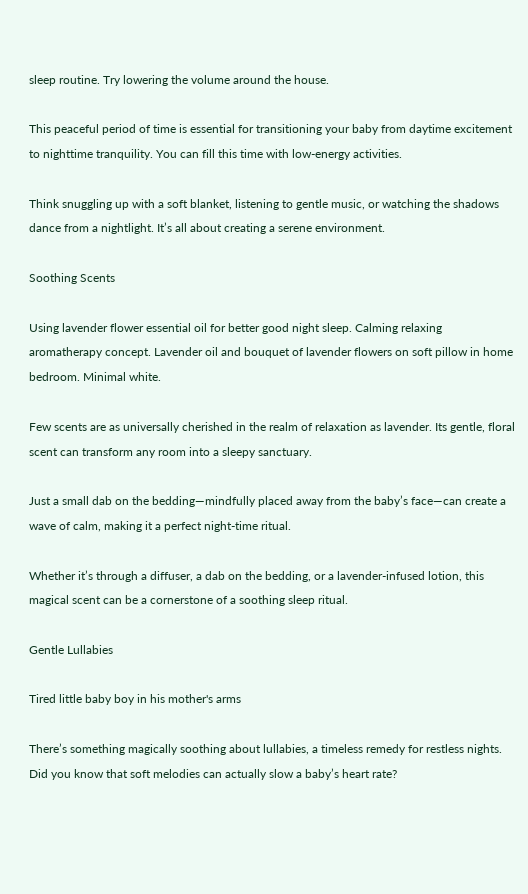sleep routine. Try lowering the volume around the house.

This peaceful period of time is essential for transitioning your baby from daytime excitement to nighttime tranquility. You can fill this time with low-energy activities.

Think snuggling up with a soft blanket, listening to gentle music, or watching the shadows dance from a nightlight. It’s all about creating a serene environment.

Soothing Scents

Using lavender flower essential oil for better good night sleep. Calming relaxing aromatherapy concept. Lavender oil and bouquet of lavender flowers on soft pillow in home bedroom. Minimal white.

Few scents are as universally cherished in the realm of relaxation as lavender. Its gentle, floral scent can transform any room into a sleepy sanctuary.

Just a small dab on the bedding—mindfully placed away from the baby’s face—can create a wave of calm, making it a perfect night-time ritual.

Whether it’s through a diffuser, a dab on the bedding, or a lavender-infused lotion, this magical scent can be a cornerstone of a soothing sleep ritual.

Gentle Lullabies

Tired little baby boy in his mother's arms

There’s something magically soothing about lullabies, a timeless remedy for restless nights. Did you know that soft melodies can actually slow a baby’s heart rate?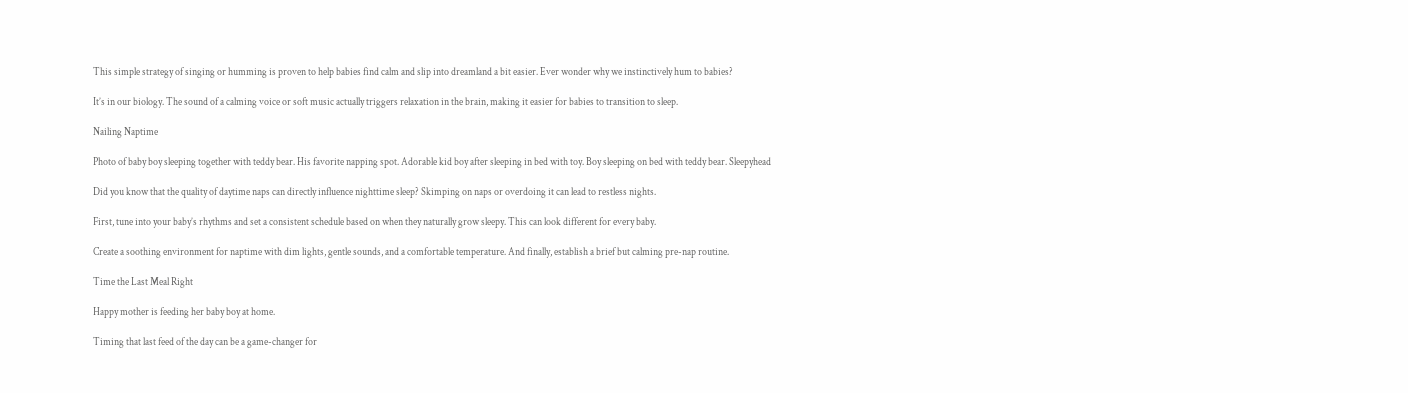This simple strategy of singing or humming is proven to help babies find calm and slip into dreamland a bit easier. Ever wonder why we instinctively hum to babies?

It’s in our biology. The sound of a calming voice or soft music actually triggers relaxation in the brain, making it easier for babies to transition to sleep.

Nailing Naptime

Photo of baby boy sleeping together with teddy bear. His favorite napping spot. Adorable kid boy after sleeping in bed with toy. Boy sleeping on bed with teddy bear. Sleepyhead

Did you know that the quality of daytime naps can directly influence nighttime sleep? Skimping on naps or overdoing it can lead to restless nights.

First, tune into your baby’s rhythms and set a consistent schedule based on when they naturally grow sleepy. This can look different for every baby.

Create a soothing environment for naptime with dim lights, gentle sounds, and a comfortable temperature. And finally, establish a brief but calming pre-nap routine.

Time the Last Meal Right

Happy mother is feeding her baby boy at home.

Timing that last feed of the day can be a game-changer for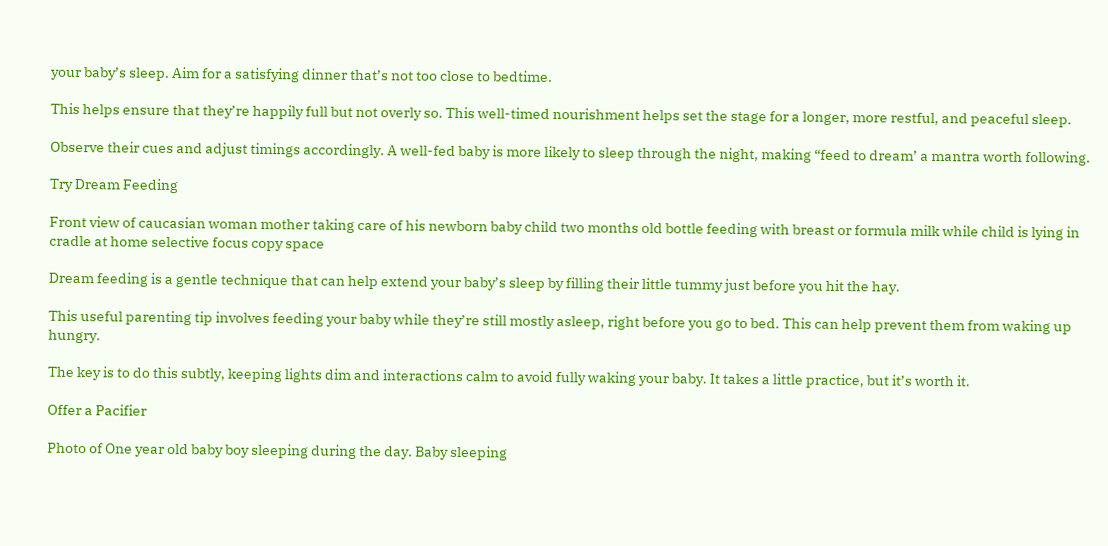your baby’s sleep. Aim for a satisfying dinner that’s not too close to bedtime.

This helps ensure that they’re happily full but not overly so. This well-timed nourishment helps set the stage for a longer, more restful, and peaceful sleep.

Observe their cues and adjust timings accordingly. A well-fed baby is more likely to sleep through the night, making “feed to dream’ a mantra worth following.

Try Dream Feeding

Front view of caucasian woman mother taking care of his newborn baby child two months old bottle feeding with breast or formula milk while child is lying in cradle at home selective focus copy space

Dream feeding is a gentle technique that can help extend your baby’s sleep by filling their little tummy just before you hit the hay.

This useful parenting tip involves feeding your baby while they’re still mostly asleep, right before you go to bed. This can help prevent them from waking up hungry.

The key is to do this subtly, keeping lights dim and interactions calm to avoid fully waking your baby. It takes a little practice, but it’s worth it.

Offer a Pacifier

Photo of One year old baby boy sleeping during the day. Baby sleeping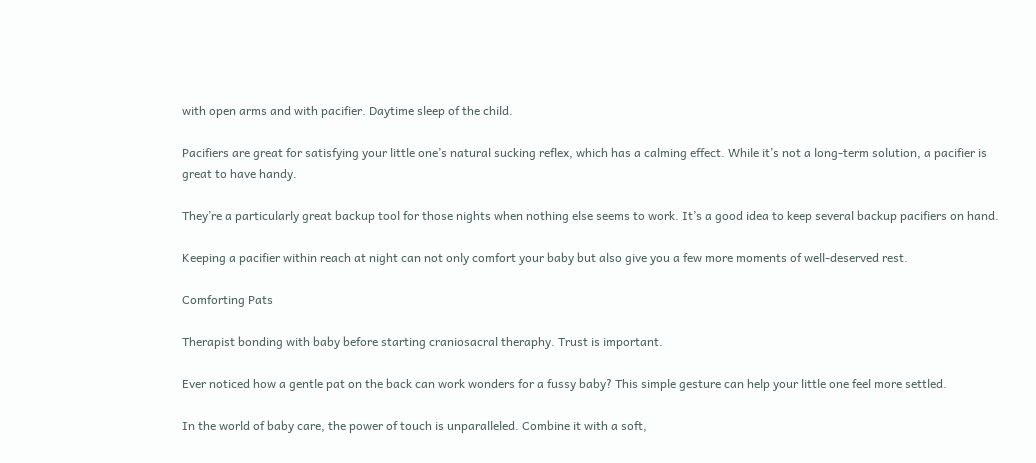with open arms and with pacifier. Daytime sleep of the child.

Pacifiers are great for satisfying your little one’s natural sucking reflex, which has a calming effect. While it’s not a long-term solution, a pacifier is great to have handy.

They’re a particularly great backup tool for those nights when nothing else seems to work. It’s a good idea to keep several backup pacifiers on hand.

Keeping a pacifier within reach at night can not only comfort your baby but also give you a few more moments of well-deserved rest.

Comforting Pats

Therapist bonding with baby before starting craniosacral theraphy. Trust is important.

Ever noticed how a gentle pat on the back can work wonders for a fussy baby? This simple gesture can help your little one feel more settled.

In the world of baby care, the power of touch is unparalleled. Combine it with a soft,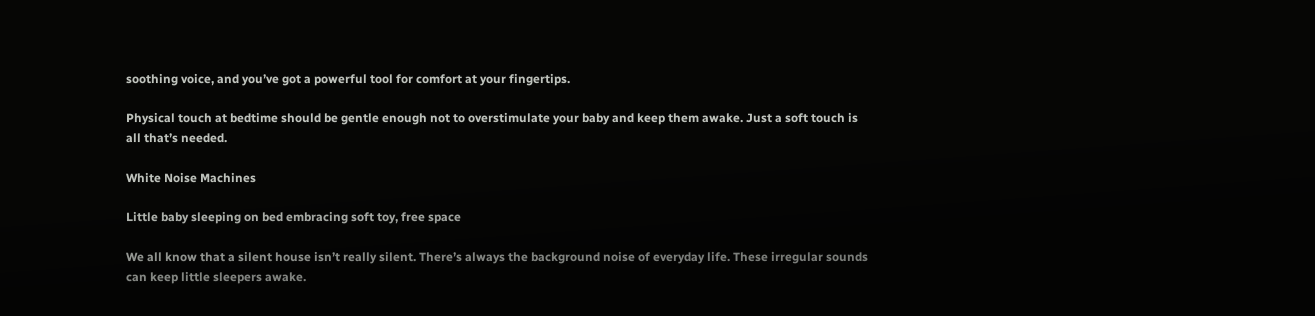soothing voice, and you’ve got a powerful tool for comfort at your fingertips.

Physical touch at bedtime should be gentle enough not to overstimulate your baby and keep them awake. Just a soft touch is all that’s needed.

White Noise Machines

Little baby sleeping on bed embracing soft toy, free space

We all know that a silent house isn’t really silent. There’s always the background noise of everyday life. These irregular sounds can keep little sleepers awake.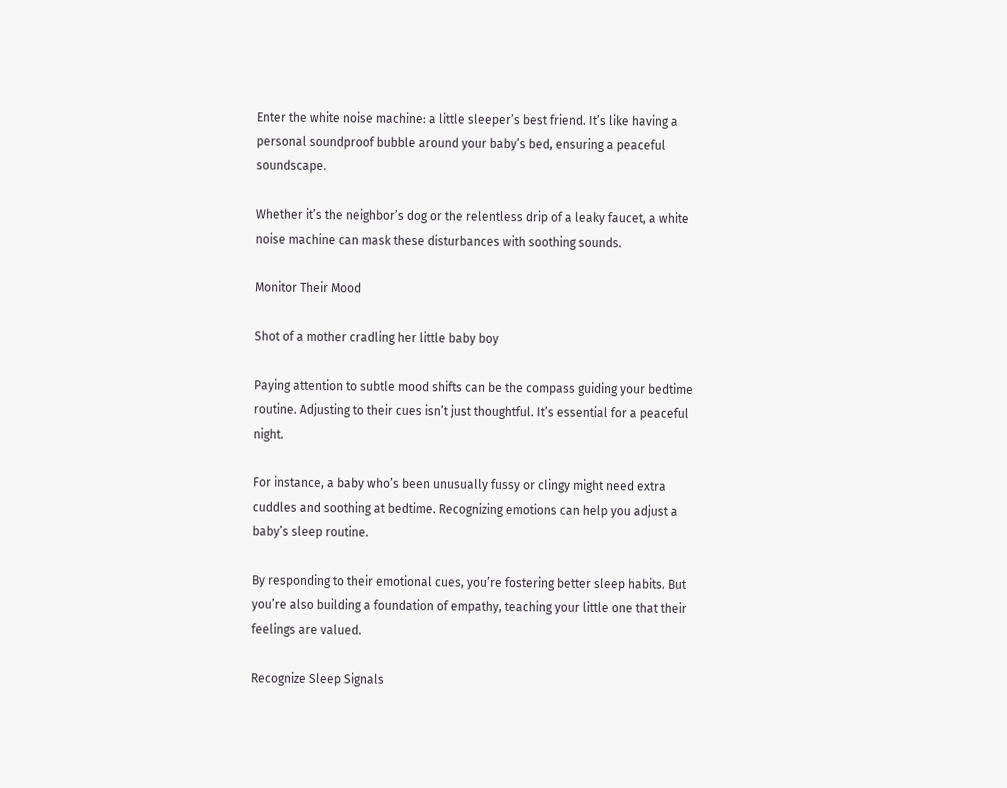Enter the white noise machine: a little sleeper’s best friend. It’s like having a personal soundproof bubble around your baby’s bed, ensuring a peaceful soundscape.

Whether it’s the neighbor’s dog or the relentless drip of a leaky faucet, a white noise machine can mask these disturbances with soothing sounds.

Monitor Their Mood

Shot of a mother cradling her little baby boy

Paying attention to subtle mood shifts can be the compass guiding your bedtime routine. Adjusting to their cues isn’t just thoughtful. It’s essential for a peaceful night.

For instance, a baby who’s been unusually fussy or clingy might need extra cuddles and soothing at bedtime. Recognizing emotions can help you adjust a baby’s sleep routine.

By responding to their emotional cues, you’re fostering better sleep habits. But you’re also building a foundation of empathy, teaching your little one that their feelings are valued.

Recognize Sleep Signals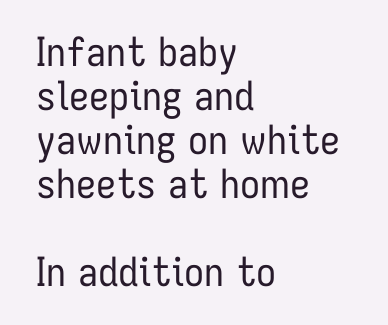Infant baby sleeping and yawning on white sheets at home

In addition to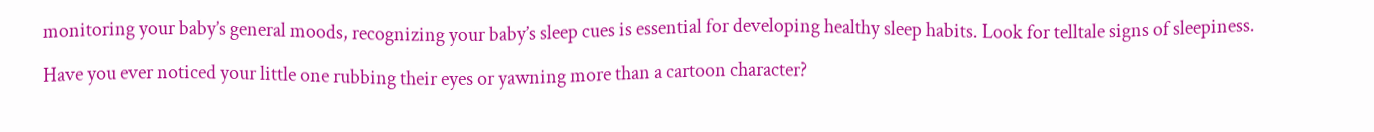monitoring your baby’s general moods, recognizing your baby’s sleep cues is essential for developing healthy sleep habits. Look for telltale signs of sleepiness.

Have you ever noticed your little one rubbing their eyes or yawning more than a cartoon character?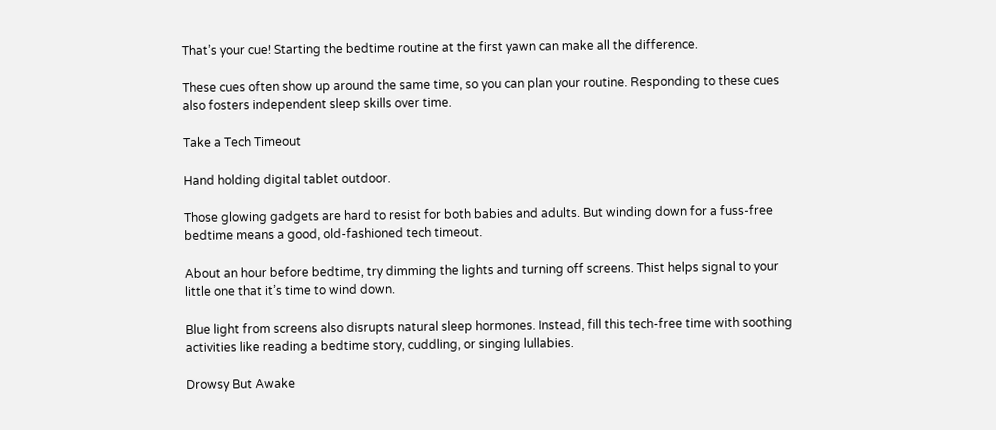That’s your cue! Starting the bedtime routine at the first yawn can make all the difference.

These cues often show up around the same time, so you can plan your routine. Responding to these cues also fosters independent sleep skills over time.

Take a Tech Timeout

Hand holding digital tablet outdoor.

Those glowing gadgets are hard to resist for both babies and adults. But winding down for a fuss-free bedtime means a good, old-fashioned tech timeout.

About an hour before bedtime, try dimming the lights and turning off screens. Thist helps signal to your little one that it’s time to wind down.

Blue light from screens also disrupts natural sleep hormones. Instead, fill this tech-free time with soothing activities like reading a bedtime story, cuddling, or singing lullabies.

Drowsy But Awake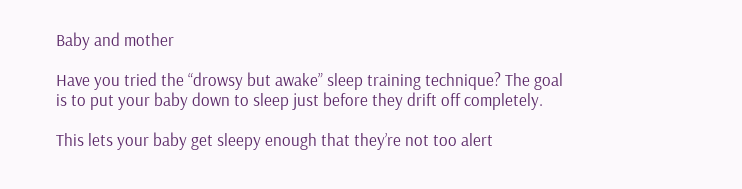Baby and mother

Have you tried the “drowsy but awake” sleep training technique? The goal is to put your baby down to sleep just before they drift off completely.

This lets your baby get sleepy enough that they’re not too alert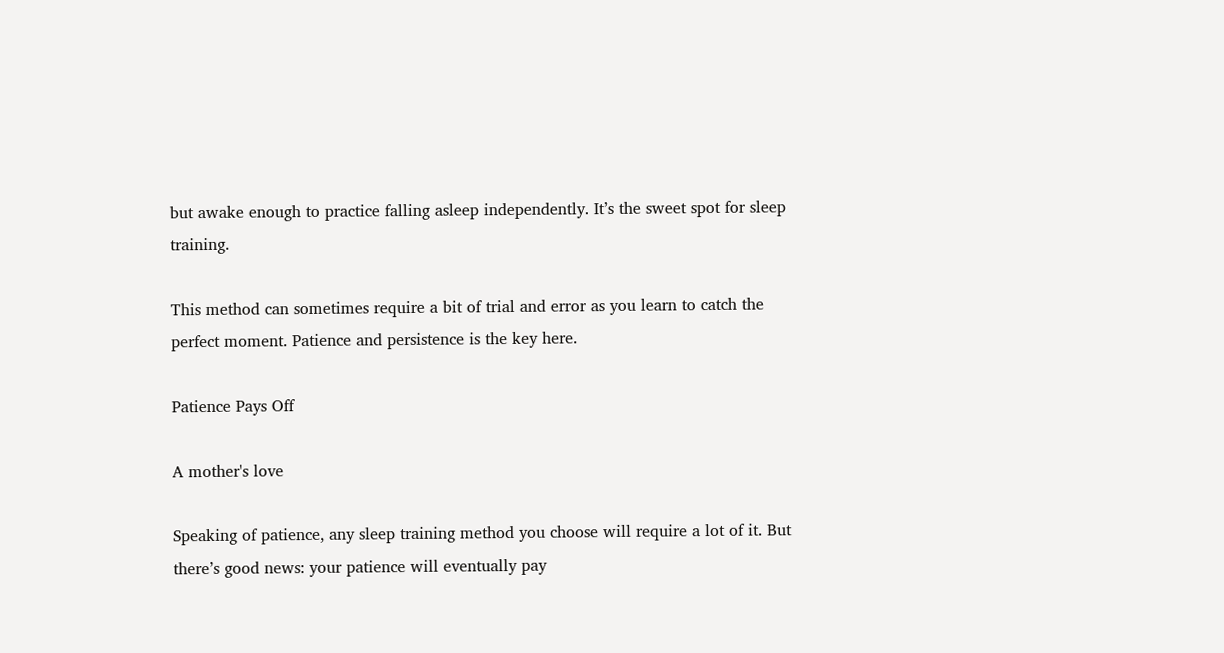but awake enough to practice falling asleep independently. It’s the sweet spot for sleep training.

This method can sometimes require a bit of trial and error as you learn to catch the perfect moment. Patience and persistence is the key here.

Patience Pays Off

A mother's love

Speaking of patience, any sleep training method you choose will require a lot of it. But there’s good news: your patience will eventually pay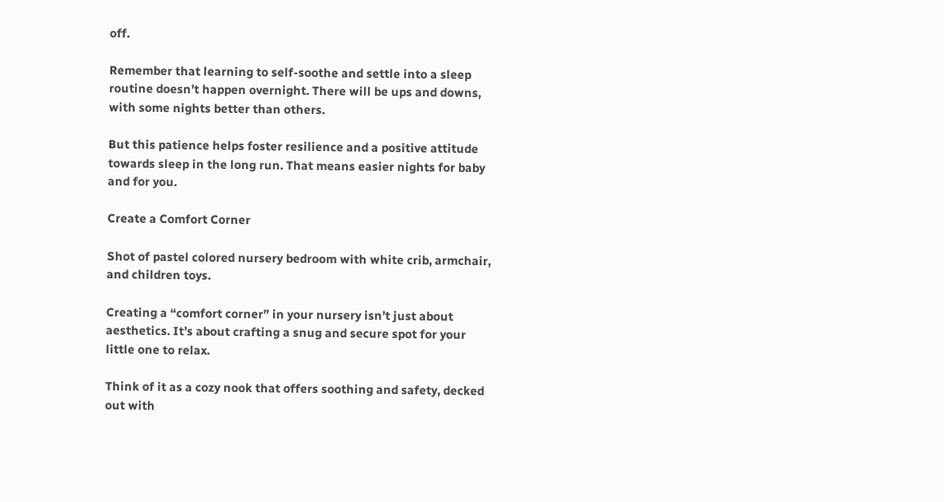off.

Remember that learning to self-soothe and settle into a sleep routine doesn’t happen overnight. There will be ups and downs, with some nights better than others.

But this patience helps foster resilience and a positive attitude towards sleep in the long run. That means easier nights for baby and for you.

Create a Comfort Corner

Shot of pastel colored nursery bedroom with white crib, armchair, and children toys.

Creating a “comfort corner” in your nursery isn’t just about aesthetics. It’s about crafting a snug and secure spot for your little one to relax.

Think of it as a cozy nook that offers soothing and safety, decked out with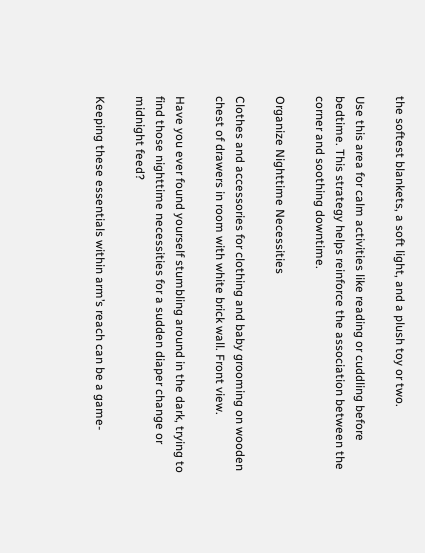the softest blankets, a soft light, and a plush toy or two.

Use this area for calm activities like reading or cuddling before bedtime. This strategy helps reinforce the association between the corner and soothing downtime.

Organize Nighttime Necessities

Clothes and accessories for clothing and baby grooming on wooden chest of drawers in room with white brick wall. Front view.

Have you ever found yourself stumbling around in the dark, trying to find those nighttime necessities for a sudden diaper change or midnight feed?

Keeping these essentials within arm’s reach can be a game-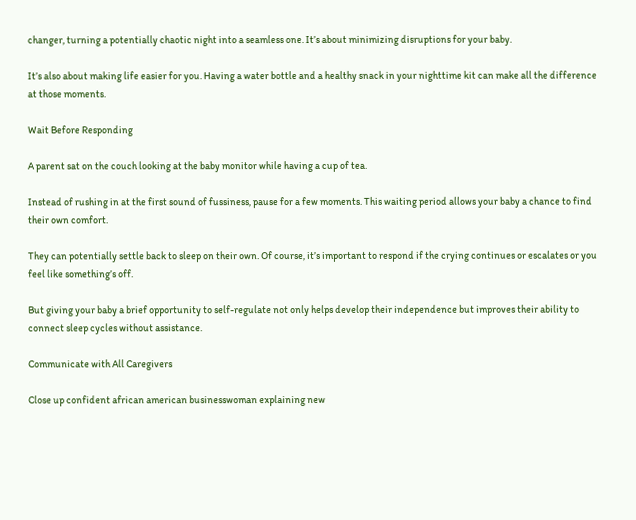changer, turning a potentially chaotic night into a seamless one. It’s about minimizing disruptions for your baby.

It’s also about making life easier for you. Having a water bottle and a healthy snack in your nighttime kit can make all the difference at those moments.

Wait Before Responding

A parent sat on the couch looking at the baby monitor while having a cup of tea.

Instead of rushing in at the first sound of fussiness, pause for a few moments. This waiting period allows your baby a chance to find their own comfort.

They can potentially settle back to sleep on their own. Of course, it’s important to respond if the crying continues or escalates or you feel like something’s off.

But giving your baby a brief opportunity to self-regulate not only helps develop their independence but improves their ability to connect sleep cycles without assistance.

Communicate with All Caregivers

Close up confident african american businesswoman explaining new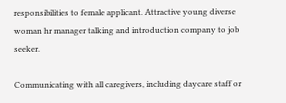responsibilities to female applicant. Attractive young diverse woman hr manager talking and introduction company to job seeker.

Communicating with all caregivers, including daycare staff or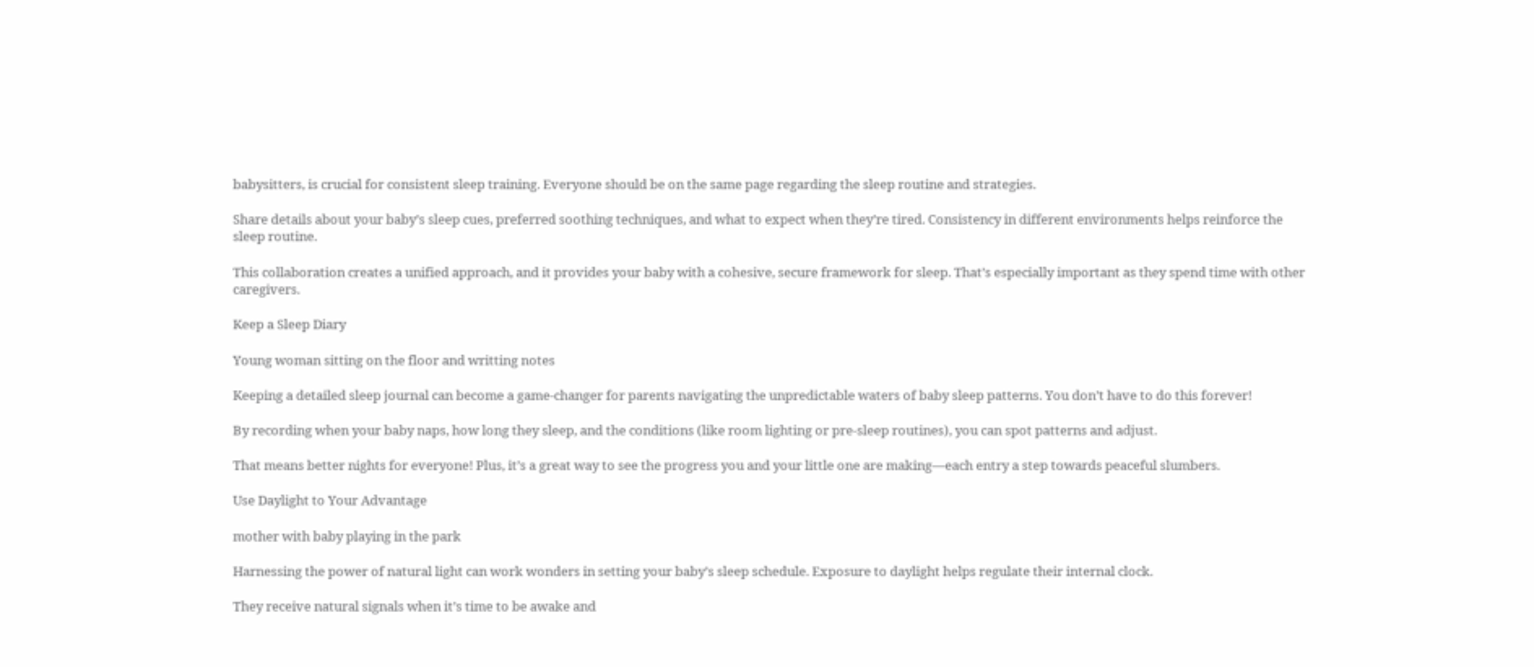babysitters, is crucial for consistent sleep training. Everyone should be on the same page regarding the sleep routine and strategies.

Share details about your baby’s sleep cues, preferred soothing techniques, and what to expect when they’re tired. Consistency in different environments helps reinforce the sleep routine.

This collaboration creates a unified approach, and it provides your baby with a cohesive, secure framework for sleep. That’s especially important as they spend time with other caregivers.

Keep a Sleep Diary

Young woman sitting on the floor and writting notes

Keeping a detailed sleep journal can become a game-changer for parents navigating the unpredictable waters of baby sleep patterns. You don’t have to do this forever!

By recording when your baby naps, how long they sleep, and the conditions (like room lighting or pre-sleep routines), you can spot patterns and adjust.

That means better nights for everyone! Plus, it’s a great way to see the progress you and your little one are making—each entry a step towards peaceful slumbers.

Use Daylight to Your Advantage

mother with baby playing in the park

Harnessing the power of natural light can work wonders in setting your baby’s sleep schedule. Exposure to daylight helps regulate their internal clock.

They receive natural signals when it’s time to be awake and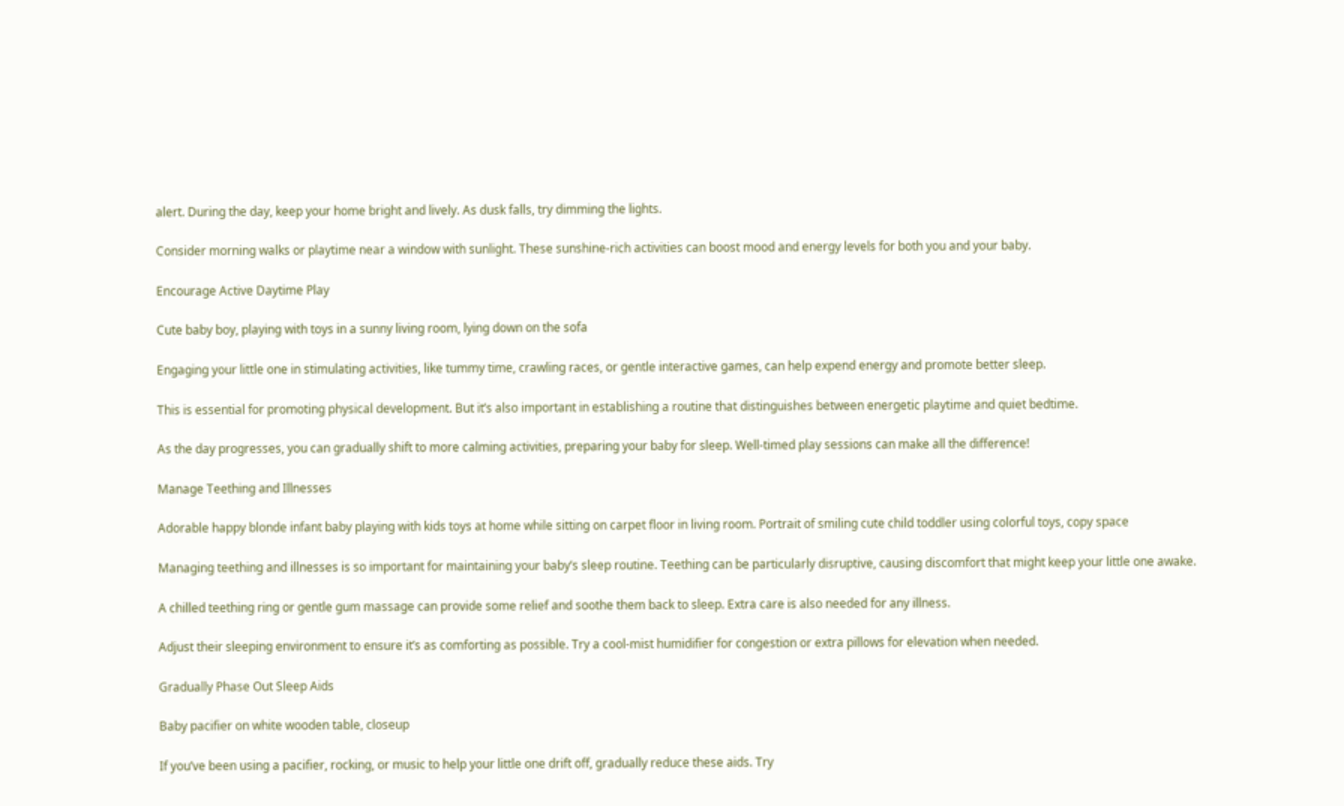alert. During the day, keep your home bright and lively. As dusk falls, try dimming the lights.

Consider morning walks or playtime near a window with sunlight. These sunshine-rich activities can boost mood and energy levels for both you and your baby.

Encourage Active Daytime Play

Cute baby boy, playing with toys in a sunny living room, lying down on the sofa

Engaging your little one in stimulating activities, like tummy time, crawling races, or gentle interactive games, can help expend energy and promote better sleep.

This is essential for promoting physical development. But it’s also important in establishing a routine that distinguishes between energetic playtime and quiet bedtime.

As the day progresses, you can gradually shift to more calming activities, preparing your baby for sleep. Well-timed play sessions can make all the difference!

Manage Teething and Illnesses

Adorable happy blonde infant baby playing with kids toys at home while sitting on carpet floor in living room. Portrait of smiling cute child toddler using colorful toys, copy space

Managing teething and illnesses is so important for maintaining your baby’s sleep routine. Teething can be particularly disruptive, causing discomfort that might keep your little one awake.

A chilled teething ring or gentle gum massage can provide some relief and soothe them back to sleep. Extra care is also needed for any illness.

Adjust their sleeping environment to ensure it’s as comforting as possible. Try a cool-mist humidifier for congestion or extra pillows for elevation when needed.

Gradually Phase Out Sleep Aids

Baby pacifier on white wooden table, closeup

If you’ve been using a pacifier, rocking, or music to help your little one drift off, gradually reduce these aids. Try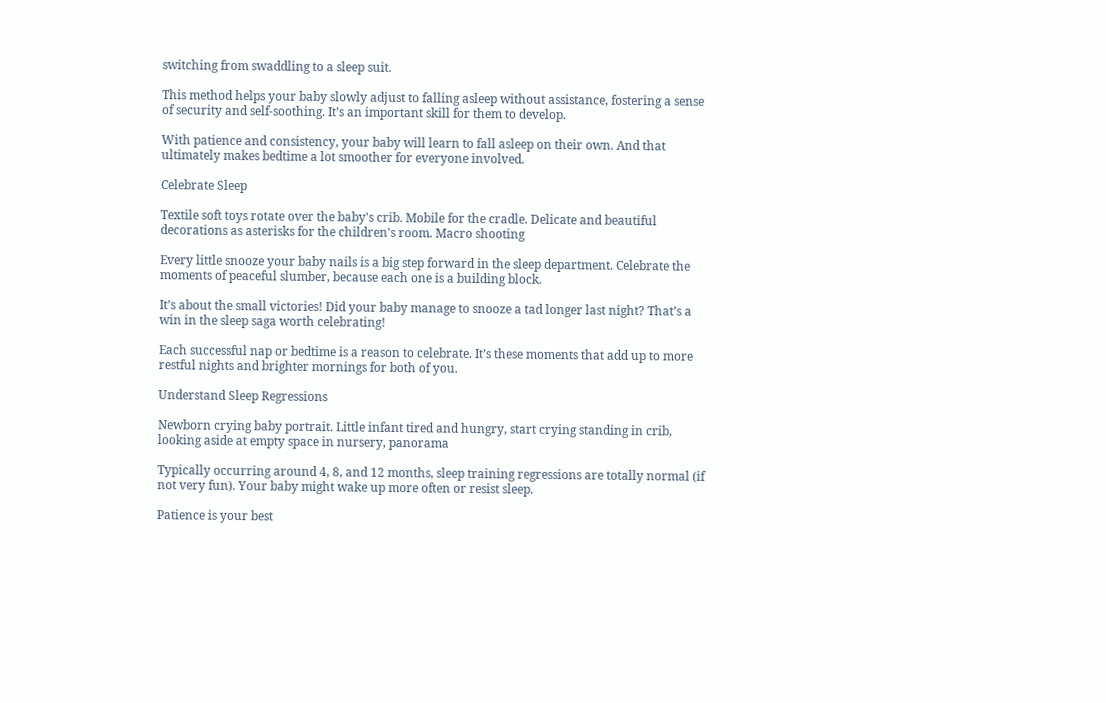switching from swaddling to a sleep suit.

This method helps your baby slowly adjust to falling asleep without assistance, fostering a sense of security and self-soothing. It’s an important skill for them to develop.

With patience and consistency, your baby will learn to fall asleep on their own. And that ultimately makes bedtime a lot smoother for everyone involved.

Celebrate Sleep

Textile soft toys rotate over the baby's crib. Mobile for the cradle. Delicate and beautiful decorations as asterisks for the children's room. Macro shooting

Every little snooze your baby nails is a big step forward in the sleep department. Celebrate the moments of peaceful slumber, because each one is a building block.

It’s about the small victories! Did your baby manage to snooze a tad longer last night? That’s a win in the sleep saga worth celebrating!

Each successful nap or bedtime is a reason to celebrate. It’s these moments that add up to more restful nights and brighter mornings for both of you.

Understand Sleep Regressions

Newborn crying baby portrait. Little infant tired and hungry, start crying standing in crib, looking aside at empty space in nursery, panorama

Typically occurring around 4, 8, and 12 months, sleep training regressions are totally normal (if not very fun). Your baby might wake up more often or resist sleep.

Patience is your best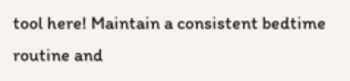tool here! Maintain a consistent bedtime routine and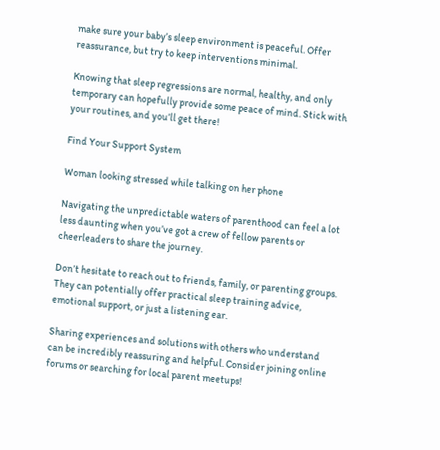make sure your baby’s sleep environment is peaceful. Offer reassurance, but try to keep interventions minimal.

Knowing that sleep regressions are normal, healthy, and only temporary can hopefully provide some peace of mind. Stick with your routines, and you’ll get there!

Find Your Support System

Woman looking stressed while talking on her phone

Navigating the unpredictable waters of parenthood can feel a lot less daunting when you’ve got a crew of fellow parents or cheerleaders to share the journey.

Don’t hesitate to reach out to friends, family, or parenting groups. They can potentially offer practical sleep training advice, emotional support, or just a listening ear.

Sharing experiences and solutions with others who understand can be incredibly reassuring and helpful. Consider joining online forums or searching for local parent meetups!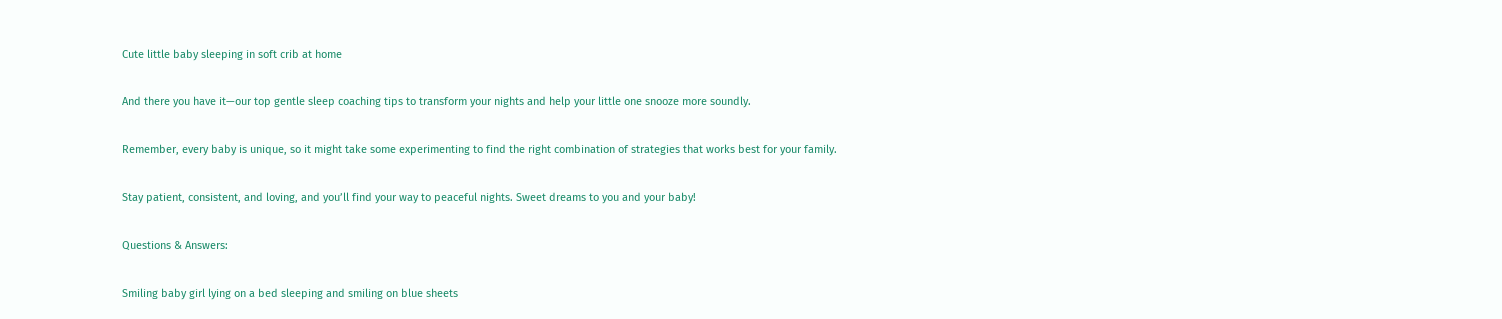Cute little baby sleeping in soft crib at home

And there you have it—our top gentle sleep coaching tips to transform your nights and help your little one snooze more soundly.

Remember, every baby is unique, so it might take some experimenting to find the right combination of strategies that works best for your family.

Stay patient, consistent, and loving, and you’ll find your way to peaceful nights. Sweet dreams to you and your baby!

Questions & Answers:

Smiling baby girl lying on a bed sleeping and smiling on blue sheets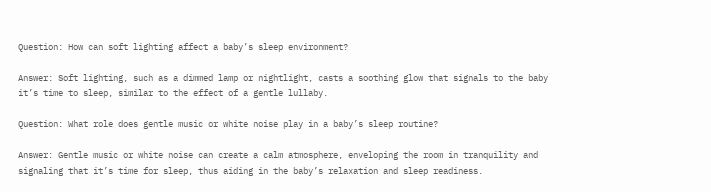Question: How can soft lighting affect a baby’s sleep environment?

Answer: Soft lighting, such as a dimmed lamp or nightlight, casts a soothing glow that signals to the baby it’s time to sleep, similar to the effect of a gentle lullaby.

Question: What role does gentle music or white noise play in a baby’s sleep routine?

Answer: Gentle music or white noise can create a calm atmosphere, enveloping the room in tranquility and signaling that it’s time for sleep, thus aiding in the baby’s relaxation and sleep readiness.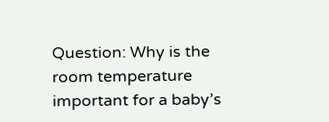Question: Why is the room temperature important for a baby’s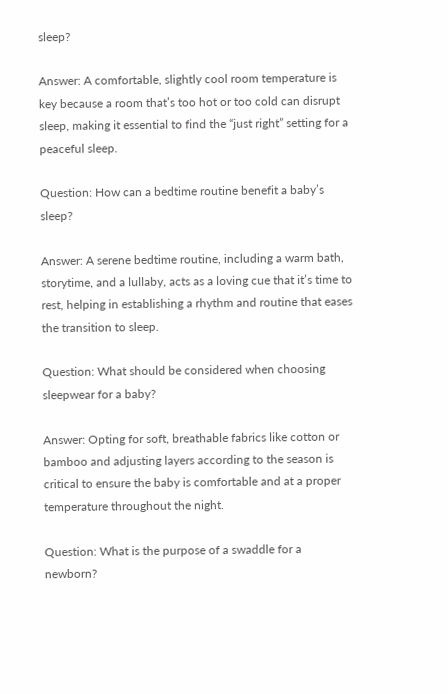sleep?

Answer: A comfortable, slightly cool room temperature is key because a room that’s too hot or too cold can disrupt sleep, making it essential to find the “just right” setting for a peaceful sleep.

Question: How can a bedtime routine benefit a baby’s sleep?

Answer: A serene bedtime routine, including a warm bath, storytime, and a lullaby, acts as a loving cue that it’s time to rest, helping in establishing a rhythm and routine that eases the transition to sleep.

Question: What should be considered when choosing sleepwear for a baby?

Answer: Opting for soft, breathable fabrics like cotton or bamboo and adjusting layers according to the season is critical to ensure the baby is comfortable and at a proper temperature throughout the night.

Question: What is the purpose of a swaddle for a newborn?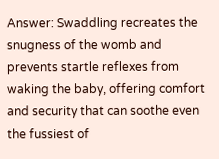Answer: Swaddling recreates the snugness of the womb and prevents startle reflexes from waking the baby, offering comfort and security that can soothe even the fussiest of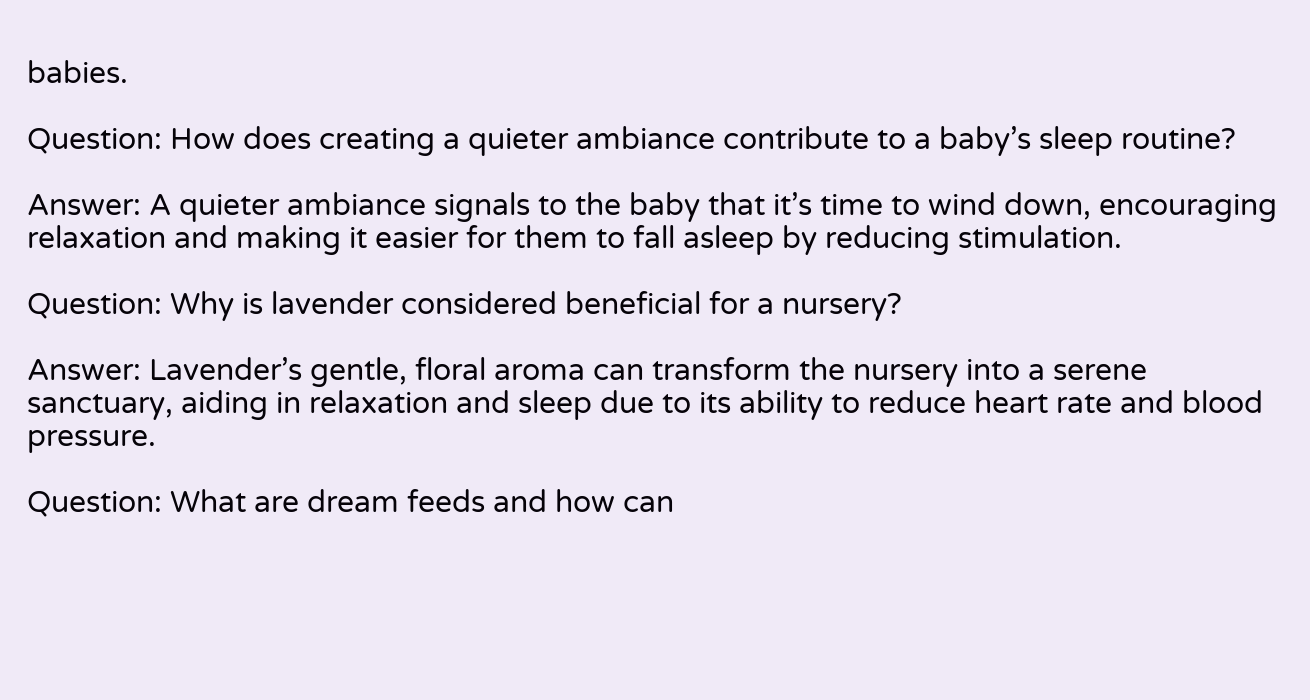babies.

Question: How does creating a quieter ambiance contribute to a baby’s sleep routine?

Answer: A quieter ambiance signals to the baby that it’s time to wind down, encouraging relaxation and making it easier for them to fall asleep by reducing stimulation.

Question: Why is lavender considered beneficial for a nursery?

Answer: Lavender’s gentle, floral aroma can transform the nursery into a serene sanctuary, aiding in relaxation and sleep due to its ability to reduce heart rate and blood pressure.

Question: What are dream feeds and how can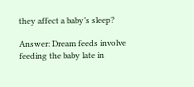they affect a baby’s sleep?

Answer: Dream feeds involve feeding the baby late in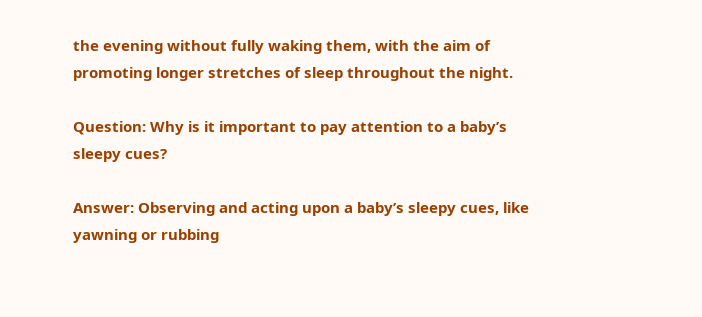the evening without fully waking them, with the aim of promoting longer stretches of sleep throughout the night.

Question: Why is it important to pay attention to a baby’s sleepy cues?

Answer: Observing and acting upon a baby’s sleepy cues, like yawning or rubbing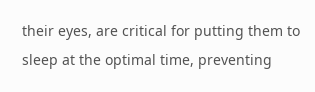their eyes, are critical for putting them to sleep at the optimal time, preventing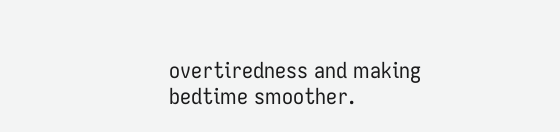overtiredness and making bedtime smoother.